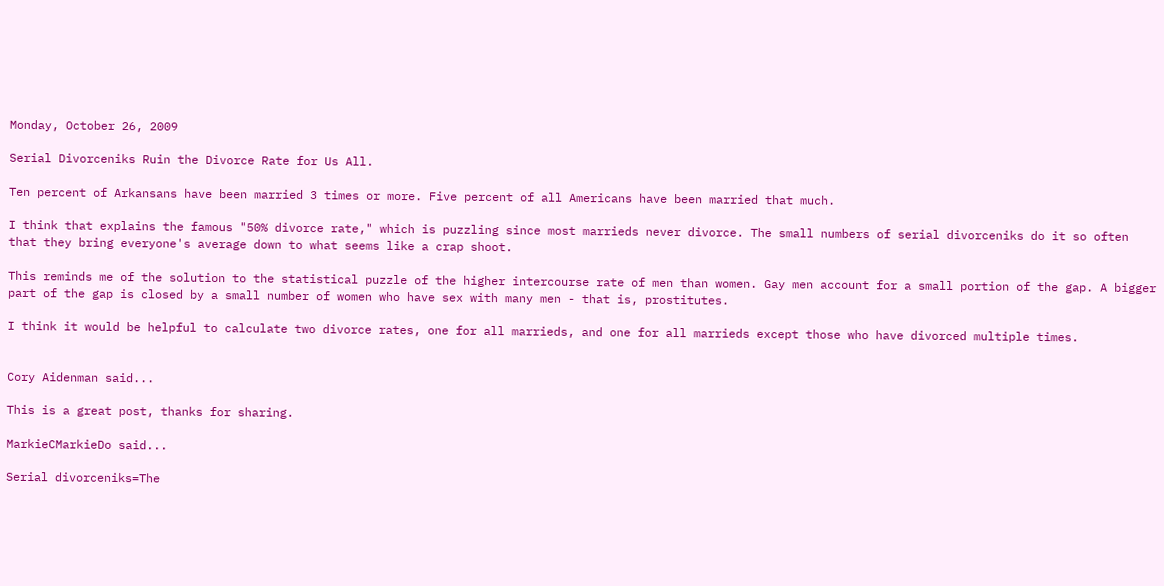Monday, October 26, 2009

Serial Divorceniks Ruin the Divorce Rate for Us All.

Ten percent of Arkansans have been married 3 times or more. Five percent of all Americans have been married that much.

I think that explains the famous "50% divorce rate," which is puzzling since most marrieds never divorce. The small numbers of serial divorceniks do it so often that they bring everyone's average down to what seems like a crap shoot.

This reminds me of the solution to the statistical puzzle of the higher intercourse rate of men than women. Gay men account for a small portion of the gap. A bigger part of the gap is closed by a small number of women who have sex with many men - that is, prostitutes.

I think it would be helpful to calculate two divorce rates, one for all marrieds, and one for all marrieds except those who have divorced multiple times.


Cory Aidenman said...

This is a great post, thanks for sharing.

MarkieCMarkieDo said...

Serial divorceniks=The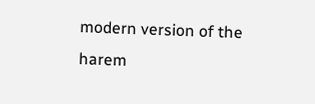modern version of the harem